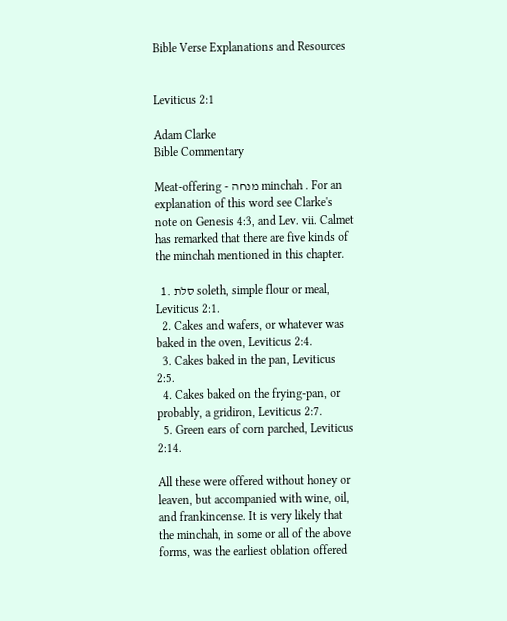Bible Verse Explanations and Resources


Leviticus 2:1

Adam Clarke
Bible Commentary

Meat-offering - מנחה minchah . For an explanation of this word see Clarke's note on Genesis 4:3, and Lev. vii. Calmet has remarked that there are five kinds of the minchah mentioned in this chapter.

  1. סלת soleth, simple flour or meal, Leviticus 2:1.
  2. Cakes and wafers, or whatever was baked in the oven, Leviticus 2:4.
  3. Cakes baked in the pan, Leviticus 2:5.
  4. Cakes baked on the frying-pan, or probably, a gridiron, Leviticus 2:7.
  5. Green ears of corn parched, Leviticus 2:14.

All these were offered without honey or leaven, but accompanied with wine, oil, and frankincense. It is very likely that the minchah, in some or all of the above forms, was the earliest oblation offered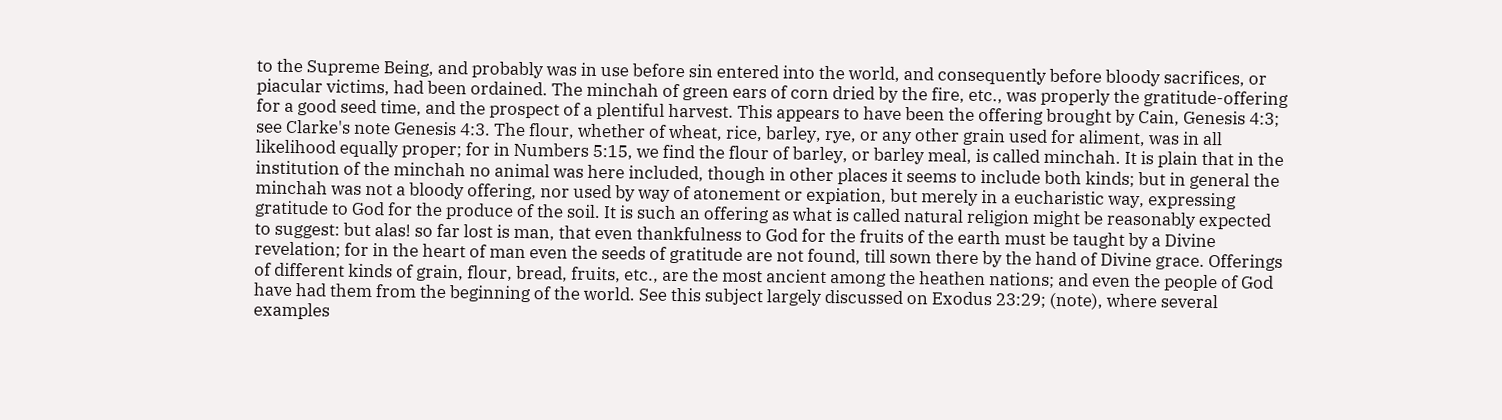to the Supreme Being, and probably was in use before sin entered into the world, and consequently before bloody sacrifices, or piacular victims, had been ordained. The minchah of green ears of corn dried by the fire, etc., was properly the gratitude-offering for a good seed time, and the prospect of a plentiful harvest. This appears to have been the offering brought by Cain, Genesis 4:3; see Clarke's note Genesis 4:3. The flour, whether of wheat, rice, barley, rye, or any other grain used for aliment, was in all likelihood equally proper; for in Numbers 5:15, we find the flour of barley, or barley meal, is called minchah. It is plain that in the institution of the minchah no animal was here included, though in other places it seems to include both kinds; but in general the minchah was not a bloody offering, nor used by way of atonement or expiation, but merely in a eucharistic way, expressing gratitude to God for the produce of the soil. It is such an offering as what is called natural religion might be reasonably expected to suggest: but alas! so far lost is man, that even thankfulness to God for the fruits of the earth must be taught by a Divine revelation; for in the heart of man even the seeds of gratitude are not found, till sown there by the hand of Divine grace. Offerings of different kinds of grain, flour, bread, fruits, etc., are the most ancient among the heathen nations; and even the people of God have had them from the beginning of the world. See this subject largely discussed on Exodus 23:29; (note), where several examples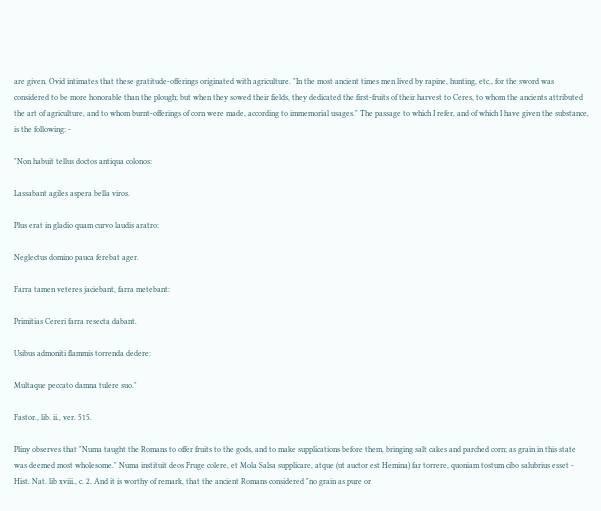are given. Ovid intimates that these gratitude-offerings originated with agriculture. "In the most ancient times men lived by rapine, hunting, etc., for the sword was considered to be more honorable than the plough; but when they sowed their fields, they dedicated the first-fruits of their harvest to Ceres, to whom the ancients attributed the art of agriculture, and to whom burnt-offerings of corn were made, according to immemorial usages." The passage to which I refer, and of which I have given the substance, is the following: -

"Non habuit tellus doctos antiqua colonos:

Lassabant agiles aspera bella viros.

Plus erat in gladio quam curvo laudis aratro:

Neglectus domino pauca ferebat ager.

Farra tamen veteres jaciebant, farra metebant:

Primitias Cereri farra resecta dabant.

Usibus admoniti flammis torrenda dedere:

Multaque peccato damna tulere suo."

Fastor., lib. ii., ver. 515.

Pliny observes that "Numa taught the Romans to offer fruits to the gods, and to make supplications before them, bringing salt cakes and parched corn; as grain in this state was deemed most wholesome." Numa instituit deos Fruge colere, et Mola Salsa supplicare, atque (ut auctor est Hemina) far torrere, quoniam tostum cibo salubrius esset - Hist. Nat. lib xviii., c. 2. And it is worthy of remark, that the ancient Romans considered "no grain as pure or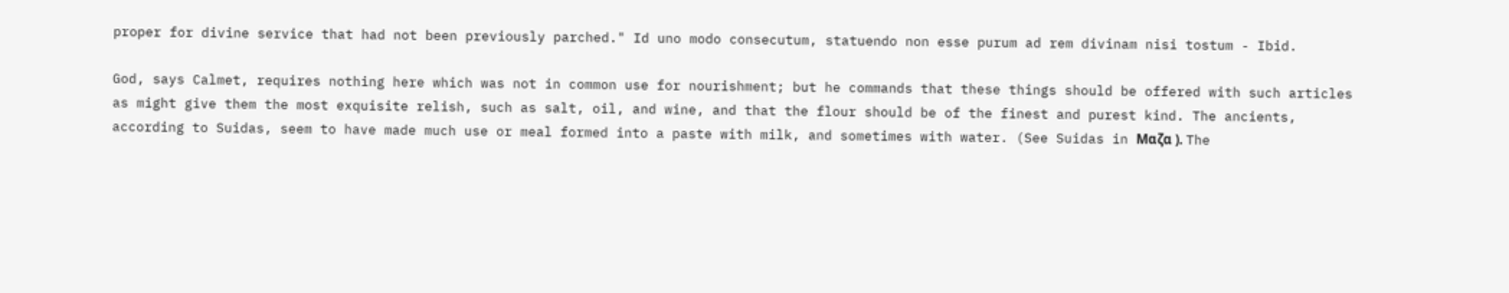proper for divine service that had not been previously parched." Id uno modo consecutum, statuendo non esse purum ad rem divinam nisi tostum - Ibid.

God, says Calmet, requires nothing here which was not in common use for nourishment; but he commands that these things should be offered with such articles as might give them the most exquisite relish, such as salt, oil, and wine, and that the flour should be of the finest and purest kind. The ancients, according to Suidas, seem to have made much use or meal formed into a paste with milk, and sometimes with water. (See Suidas in Μαζα ). The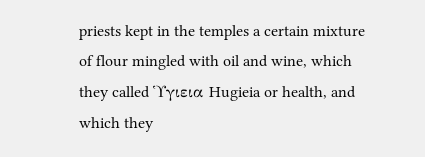priests kept in the temples a certain mixture of flour mingled with oil and wine, which they called Ὑγιεια Hugieia or health, and which they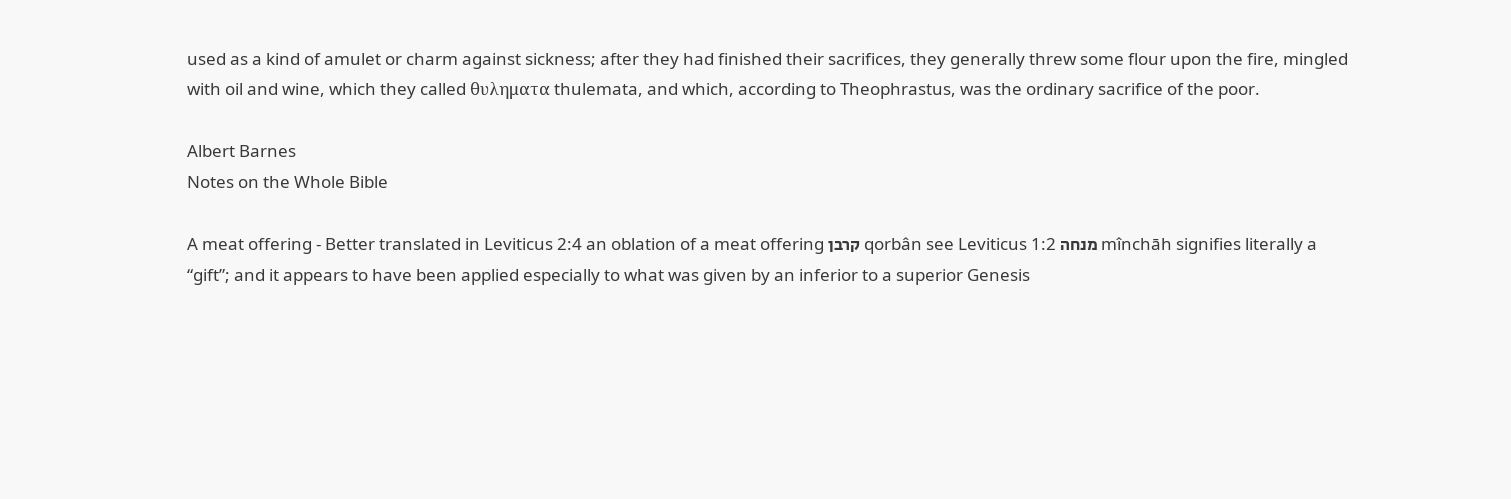used as a kind of amulet or charm against sickness; after they had finished their sacrifices, they generally threw some flour upon the fire, mingled with oil and wine, which they called θυληματα thulemata, and which, according to Theophrastus, was the ordinary sacrifice of the poor.

Albert Barnes
Notes on the Whole Bible

A meat offering - Better translated in Leviticus 2:4 an oblation of a meat offering קרבן qorbân see Leviticus 1:2 מנחה mı̂nchāh signifies literally a “gift”; and it appears to have been applied especially to what was given by an inferior to a superior Genesis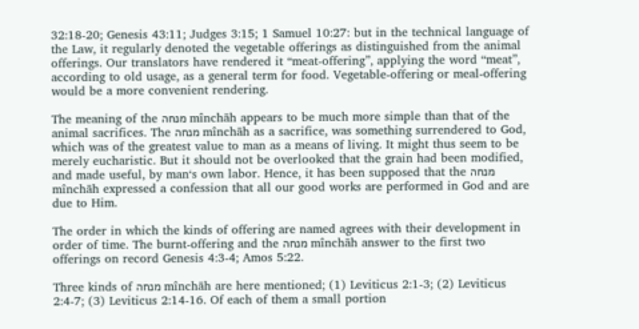32:18-20; Genesis 43:11; Judges 3:15; 1 Samuel 10:27: but in the technical language of the Law, it regularly denoted the vegetable offerings as distinguished from the animal offerings. Our translators have rendered it “meat-offering”, applying the word “meat”, according to old usage, as a general term for food. Vegetable-offering or meal-offering would be a more convenient rendering.

The meaning of the מנחה mı̂nchāh appears to be much more simple than that of the animal sacrifices. The מנחה mı̂nchāh as a sacrifice, was something surrendered to God, which was of the greatest value to man as a means of living. It might thus seem to be merely eucharistic. But it should not be overlooked that the grain had been modified, and made useful, by man‘s own labor. Hence, it has been supposed that the מנחה mı̂nchāh expressed a confession that all our good works are performed in God and are due to Him.

The order in which the kinds of offering are named agrees with their development in order of time. The burnt-offering and the מנחה mı̂nchāh answer to the first two offerings on record Genesis 4:3-4; Amos 5:22.

Three kinds of מנחה mı̂nchāh are here mentioned; (1) Leviticus 2:1-3; (2) Leviticus 2:4-7; (3) Leviticus 2:14-16. Of each of them a small portion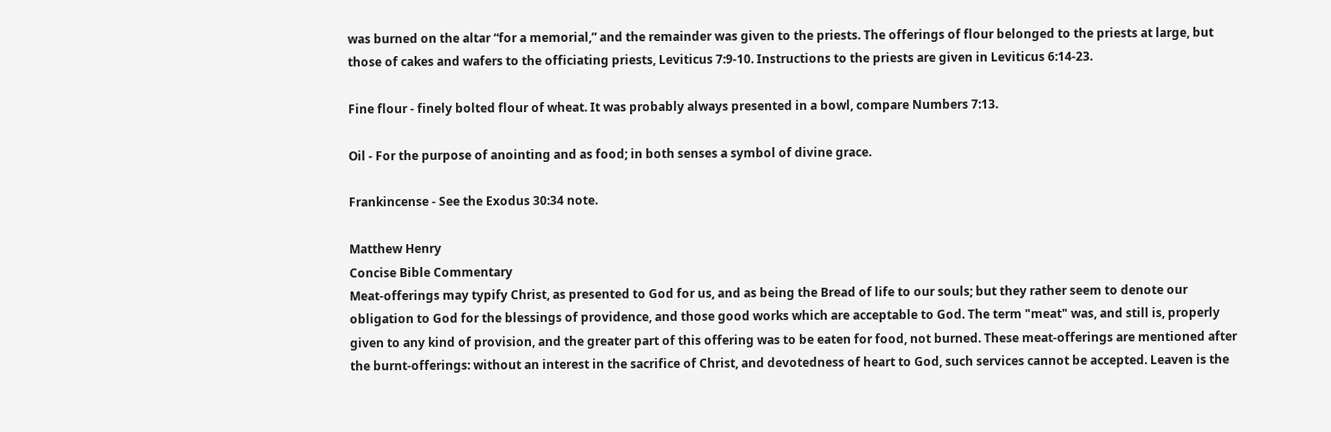was burned on the altar “for a memorial,” and the remainder was given to the priests. The offerings of flour belonged to the priests at large, but those of cakes and wafers to the officiating priests, Leviticus 7:9-10. Instructions to the priests are given in Leviticus 6:14-23.

Fine flour - finely bolted flour of wheat. It was probably always presented in a bowl, compare Numbers 7:13.

Oil - For the purpose of anointing and as food; in both senses a symbol of divine grace.

Frankincense - See the Exodus 30:34 note.

Matthew Henry
Concise Bible Commentary
Meat-offerings may typify Christ, as presented to God for us, and as being the Bread of life to our souls; but they rather seem to denote our obligation to God for the blessings of providence, and those good works which are acceptable to God. The term "meat" was, and still is, properly given to any kind of provision, and the greater part of this offering was to be eaten for food, not burned. These meat-offerings are mentioned after the burnt-offerings: without an interest in the sacrifice of Christ, and devotedness of heart to God, such services cannot be accepted. Leaven is the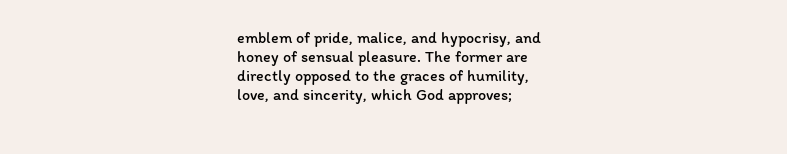emblem of pride, malice, and hypocrisy, and honey of sensual pleasure. The former are directly opposed to the graces of humility, love, and sincerity, which God approves;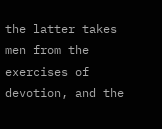the latter takes men from the exercises of devotion, and the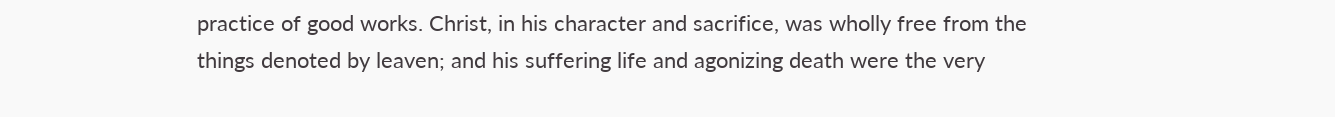practice of good works. Christ, in his character and sacrifice, was wholly free from the things denoted by leaven; and his suffering life and agonizing death were the very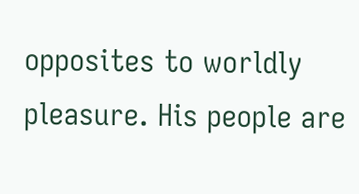opposites to worldly pleasure. His people are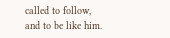called to follow, and to be like him.